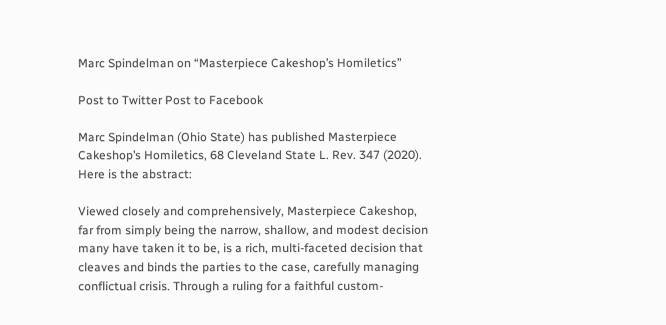Marc Spindelman on “Masterpiece Cakeshop’s Homiletics”

Post to Twitter Post to Facebook

Marc Spindelman (Ohio State) has published Masterpiece Cakeshop’s Homiletics, 68 Cleveland State L. Rev. 347 (2020). Here is the abstract:

Viewed closely and comprehensively, Masterpiece Cakeshop, far from simply being the narrow, shallow, and modest decision many have taken it to be, is a rich, multi-faceted decision that cleaves and binds the parties to the case, carefully managing conflictual crisis. Through a ruling for a faithful custom-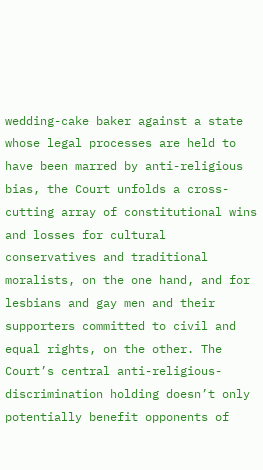wedding-cake baker against a state whose legal processes are held to have been marred by anti-religious bias, the Court unfolds a cross-cutting array of constitutional wins and losses for cultural conservatives and traditional moralists, on the one hand, and for lesbians and gay men and their supporters committed to civil and equal rights, on the other. The Court’s central anti-religious-discrimination holding doesn’t only potentially benefit opponents of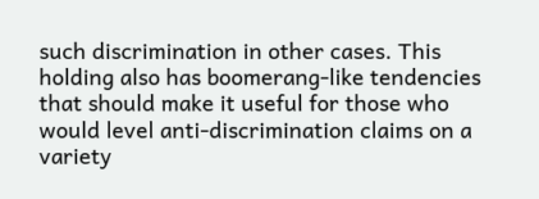such discrimination in other cases. This holding also has boomerang-like tendencies that should make it useful for those who would level anti-discrimination claims on a variety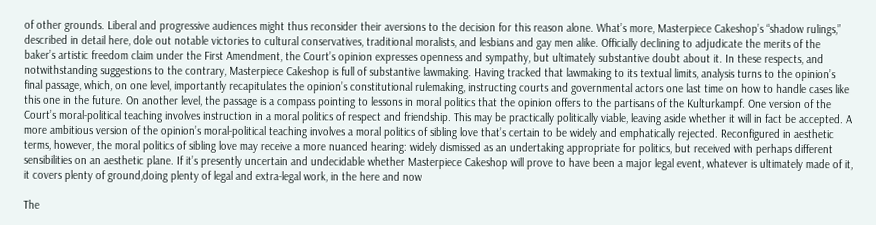of other grounds. Liberal and progressive audiences might thus reconsider their aversions to the decision for this reason alone. What’s more, Masterpiece Cakeshop’s “shadow rulings,” described in detail here, dole out notable victories to cultural conservatives, traditional moralists, and lesbians and gay men alike. Officially declining to adjudicate the merits of the baker’s artistic freedom claim under the First Amendment, the Court’s opinion expresses openness and sympathy, but ultimately substantive doubt about it. In these respects, and notwithstanding suggestions to the contrary, Masterpiece Cakeshop is full of substantive lawmaking. Having tracked that lawmaking to its textual limits, analysis turns to the opinion’s final passage, which, on one level, importantly recapitulates the opinion’s constitutional rulemaking, instructing courts and governmental actors one last time on how to handle cases like this one in the future. On another level, the passage is a compass pointing to lessons in moral politics that the opinion offers to the partisans of the Kulturkampf. One version of the Court’s moral-political teaching involves instruction in a moral politics of respect and friendship. This may be practically politically viable, leaving aside whether it will in fact be accepted. A more ambitious version of the opinion’s moral-political teaching involves a moral politics of sibling love that’s certain to be widely and emphatically rejected. Reconfigured in aesthetic terms, however, the moral politics of sibling love may receive a more nuanced hearing: widely dismissed as an undertaking appropriate for politics, but received with perhaps different sensibilities on an aesthetic plane. If it’s presently uncertain and undecidable whether Masterpiece Cakeshop will prove to have been a major legal event, whatever is ultimately made of it, it covers plenty of ground,doing plenty of legal and extra-legal work, in the here and now

The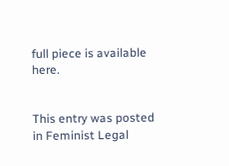full piece is available here.


This entry was posted in Feminist Legal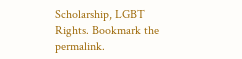Scholarship, LGBT Rights. Bookmark the permalink.